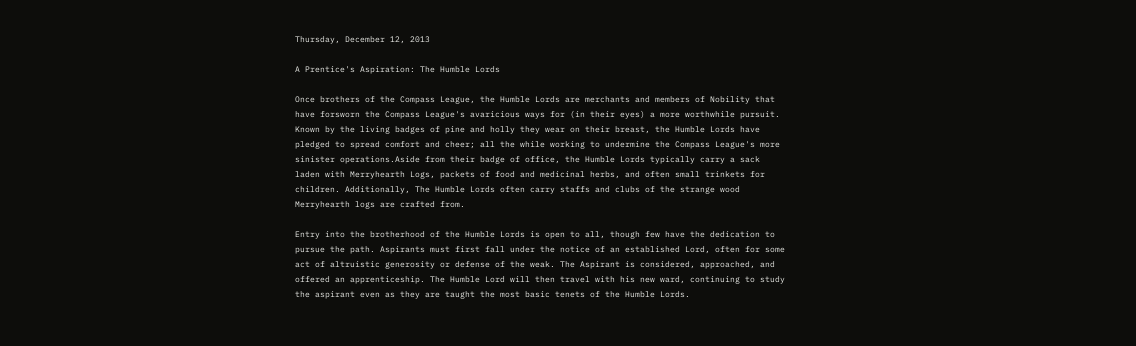Thursday, December 12, 2013

A Prentice's Aspiration: The Humble Lords

Once brothers of the Compass League, the Humble Lords are merchants and members of Nobility that have forsworn the Compass League's avaricious ways for (in their eyes) a more worthwhile pursuit. Known by the living badges of pine and holly they wear on their breast, the Humble Lords have pledged to spread comfort and cheer; all the while working to undermine the Compass League's more sinister operations.Aside from their badge of office, the Humble Lords typically carry a sack laden with Merryhearth Logs, packets of food and medicinal herbs, and often small trinkets for children. Additionally, The Humble Lords often carry staffs and clubs of the strange wood Merryhearth logs are crafted from.

Entry into the brotherhood of the Humble Lords is open to all, though few have the dedication to pursue the path. Aspirants must first fall under the notice of an established Lord, often for some act of altruistic generosity or defense of the weak. The Aspirant is considered, approached, and offered an apprenticeship. The Humble Lord will then travel with his new ward, continuing to study the aspirant even as they are taught the most basic tenets of the Humble Lords.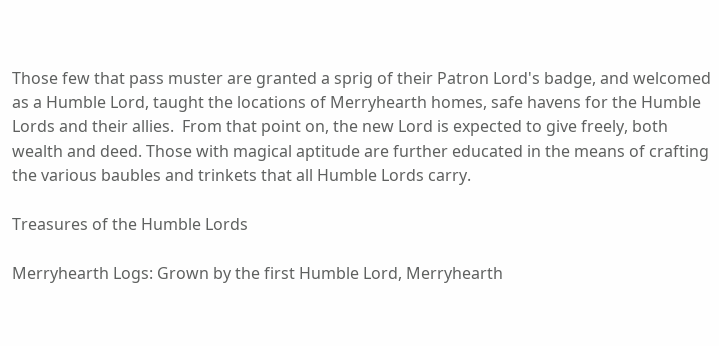Those few that pass muster are granted a sprig of their Patron Lord's badge, and welcomed as a Humble Lord, taught the locations of Merryhearth homes, safe havens for the Humble Lords and their allies.  From that point on, the new Lord is expected to give freely, both wealth and deed. Those with magical aptitude are further educated in the means of crafting the various baubles and trinkets that all Humble Lords carry.

Treasures of the Humble Lords

Merryhearth Logs: Grown by the first Humble Lord, Merryhearth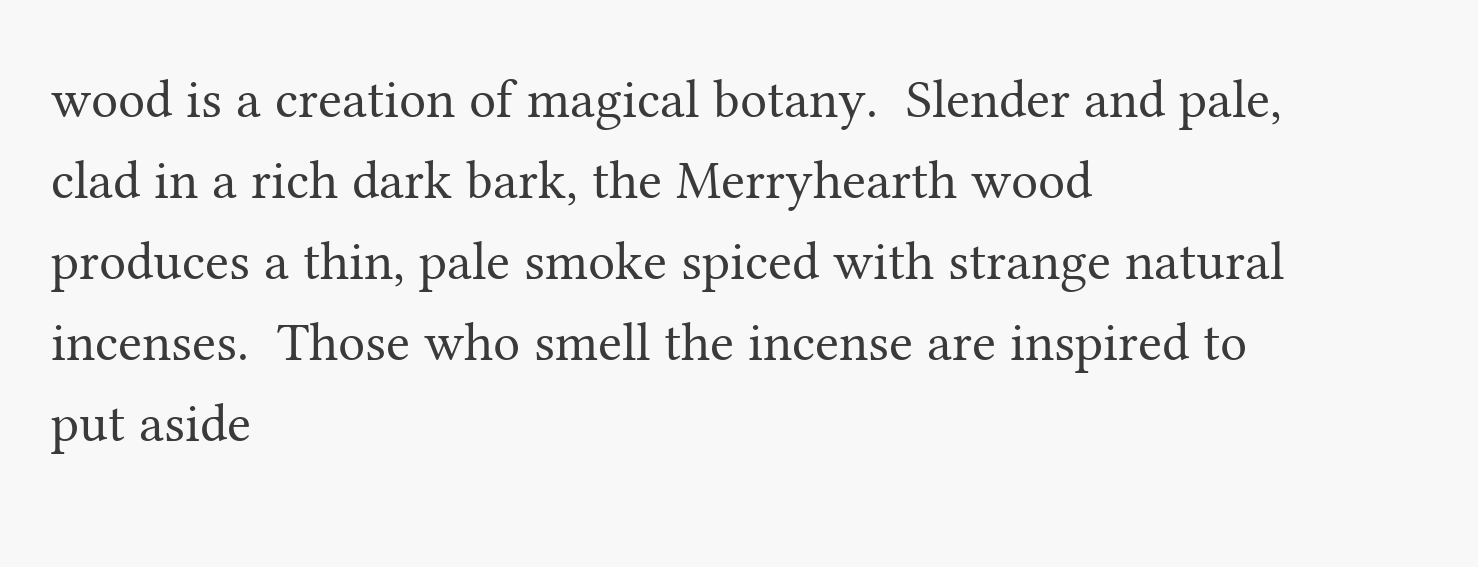wood is a creation of magical botany.  Slender and pale, clad in a rich dark bark, the Merryhearth wood produces a thin, pale smoke spiced with strange natural incenses.  Those who smell the incense are inspired to put aside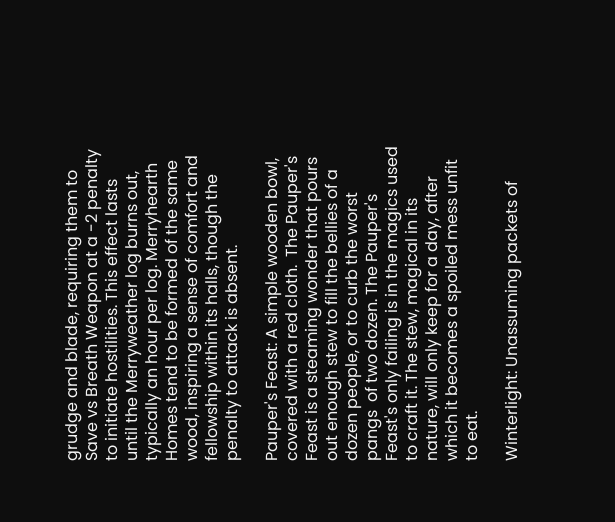grudge and blade, requiring them to Save vs Breath Weapon at a -2 penalty to initiate hostilities. This effect lasts until the Merryweather log burns out, typically an hour per log. Merryhearth Homes tend to be formed of the same wood, inspiring a sense of comfort and fellowship within its halls, though the penalty to attack is absent.

Pauper's Feast: A simple wooden bowl, covered with a red cloth.  The Pauper's Feast is a steaming wonder that pours out enough stew to fill the bellies of a dozen people, or to curb the worst pangs  of two dozen. The Pauper's Feast's only failing is in the magics used to craft it. The stew, magical in its nature, will only keep for a day, after which it becomes a spoiled mess unfit to eat.

Winterlight: Unassuming packets of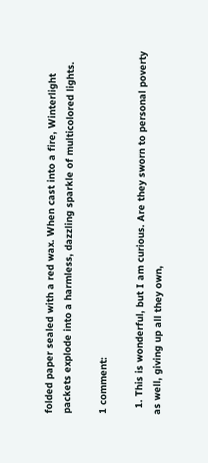folded paper sealed with a red wax. When cast into a fire, Winterlight packets explode into a harmless, dazzling sparkle of multicolored lights.

1 comment:

  1. This is wonderful, but I am curious. Are they sworn to personal poverty as well, giving up all they own,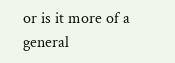or is it more of a general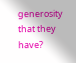generosity that they have?